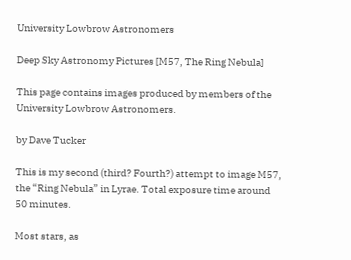University Lowbrow Astronomers

Deep Sky Astronomy Pictures [M57, The Ring Nebula]

This page contains images produced by members of the University Lowbrow Astronomers.

by Dave Tucker

This is my second (third? Fourth?) attempt to image M57, the “Ring Nebula” in Lyrae. Total exposure time around 50 minutes.

Most stars, as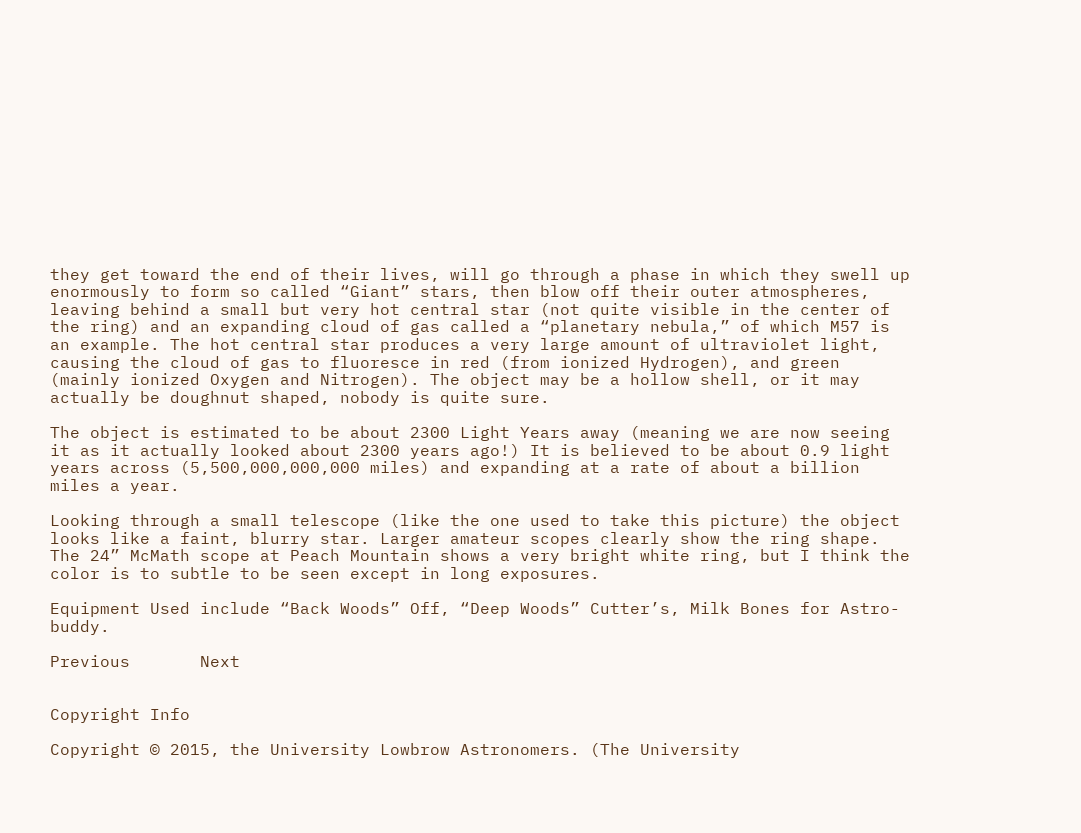they get toward the end of their lives, will go through a phase in which they swell up enormously to form so called “Giant” stars, then blow off their outer atmospheres, leaving behind a small but very hot central star (not quite visible in the center of the ring) and an expanding cloud of gas called a “planetary nebula,” of which M57 is an example. The hot central star produces a very large amount of ultraviolet light, causing the cloud of gas to fluoresce in red (from ionized Hydrogen), and green (mainly ionized Oxygen and Nitrogen). The object may be a hollow shell, or it may actually be doughnut shaped, nobody is quite sure.

The object is estimated to be about 2300 Light Years away (meaning we are now seeing it as it actually looked about 2300 years ago!) It is believed to be about 0.9 light years across (5,500,000,000,000 miles) and expanding at a rate of about a billion miles a year.

Looking through a small telescope (like the one used to take this picture) the object looks like a faint, blurry star. Larger amateur scopes clearly show the ring shape. The 24” McMath scope at Peach Mountain shows a very bright white ring, but I think the color is to subtle to be seen except in long exposures.

Equipment Used include “Back Woods” Off, “Deep Woods” Cutter’s, Milk Bones for Astro-buddy.

Previous       Next


Copyright Info

Copyright © 2015, the University Lowbrow Astronomers. (The University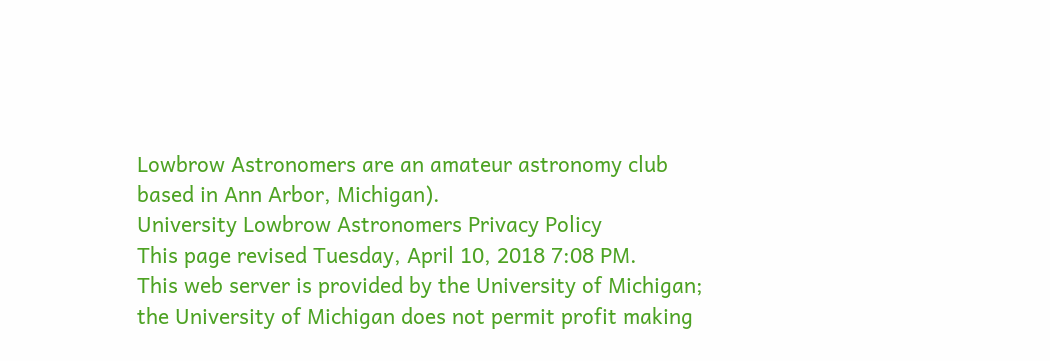Lowbrow Astronomers are an amateur astronomy club based in Ann Arbor, Michigan).
University Lowbrow Astronomers Privacy Policy
This page revised Tuesday, April 10, 2018 7:08 PM.
This web server is provided by the University of Michigan; the University of Michigan does not permit profit making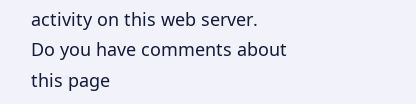activity on this web server.
Do you have comments about this page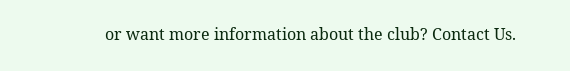or want more information about the club? Contact Us.